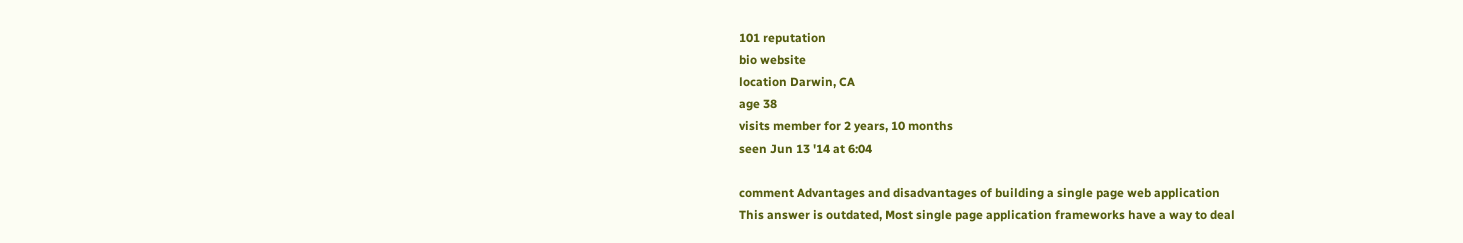101 reputation
bio website
location Darwin, CA
age 38
visits member for 2 years, 10 months
seen Jun 13 '14 at 6:04

comment Advantages and disadvantages of building a single page web application
This answer is outdated, Most single page application frameworks have a way to deal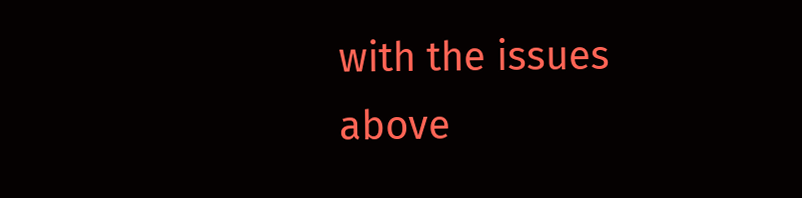with the issues above